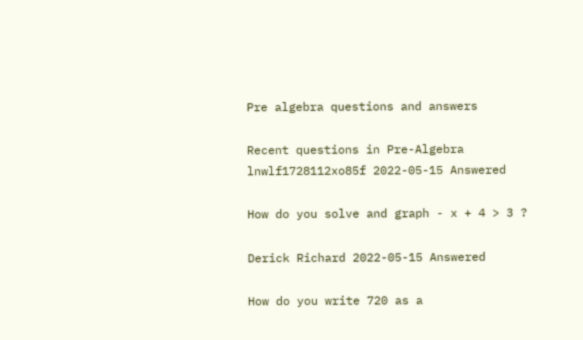Pre algebra questions and answers

Recent questions in Pre-Algebra
lnwlf1728112xo85f 2022-05-15 Answered

How do you solve and graph - x + 4 > 3 ?

Derick Richard 2022-05-15 Answered

How do you write 720 as a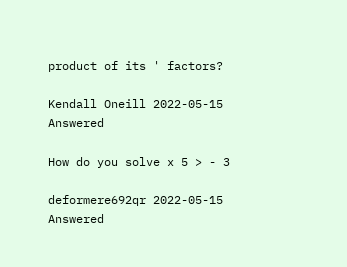product of its ' factors?

Kendall Oneill 2022-05-15 Answered

How do you solve x 5 > - 3

deformere692qr 2022-05-15 Answered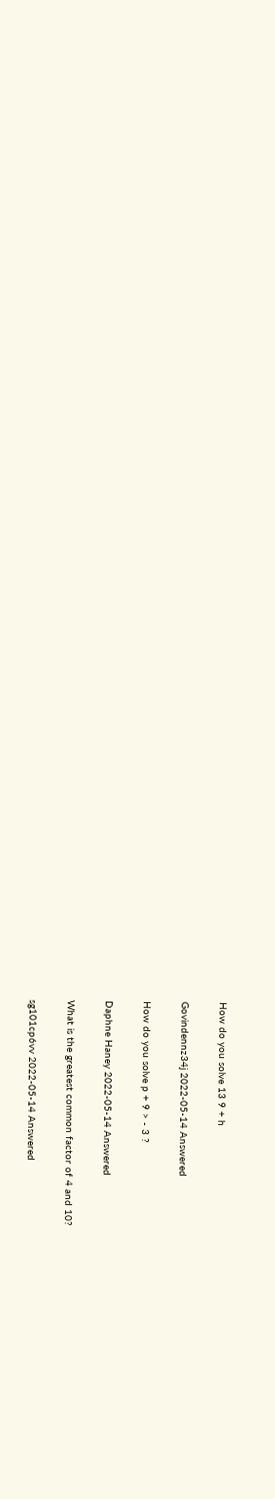How do you solve 13 9 + h

Govindennz34j 2022-05-14 Answered

How do you solve p + 9 > - 3 ?

Daphne Haney 2022-05-14 Answered

What is the greatest common factor of 4 and 10?

sg101cp6vv 2022-05-14 Answered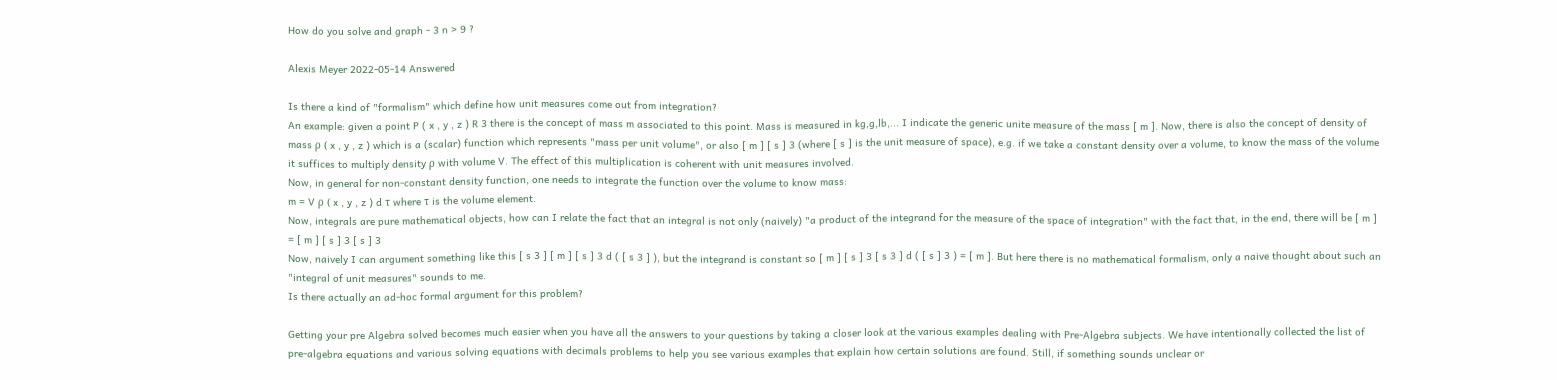How do you solve and graph - 3 n > 9 ?

Alexis Meyer 2022-05-14 Answered

Is there a kind of "formalism" which define how unit measures come out from integration?
An example: given a point P ( x , y , z ) R 3 there is the concept of mass m associated to this point. Mass is measured in kg,g,lb,... I indicate the generic unite measure of the mass [ m ]. Now, there is also the concept of density of mass ρ ( x , y , z ) which is a (scalar) function which represents "mass per unit volume", or also [ m ] [ s ] 3 (where [ s ] is the unit measure of space), e.g. if we take a constant density over a volume, to know the mass of the volume it suffices to multiply density ρ with volume V. The effect of this multiplication is coherent with unit measures involved.
Now, in general for non-constant density function, one needs to integrate the function over the volume to know mass:
m = V ρ ( x , y , z ) d τ where τ is the volume element.
Now, integrals are pure mathematical objects, how can I relate the fact that an integral is not only (naively) "a product of the integrand for the measure of the space of integration" with the fact that, in the end, there will be [ m ] = [ m ] [ s ] 3 [ s ] 3
Now, naively I can argument something like this [ s 3 ] [ m ] [ s ] 3 d ( [ s 3 ] ), but the integrand is constant so [ m ] [ s ] 3 [ s 3 ] d ( [ s ] 3 ) = [ m ]. But here there is no mathematical formalism, only a naive thought about such an "integral of unit measures" sounds to me.
Is there actually an ad-hoc formal argument for this problem?

Getting your pre Algebra solved becomes much easier when you have all the answers to your questions by taking a closer look at the various examples dealing with Pre-Algebra subjects. We have intentionally collected the list of pre-algebra equations and various solving equations with decimals problems to help you see various examples that explain how certain solutions are found. Still, if something sounds unclear or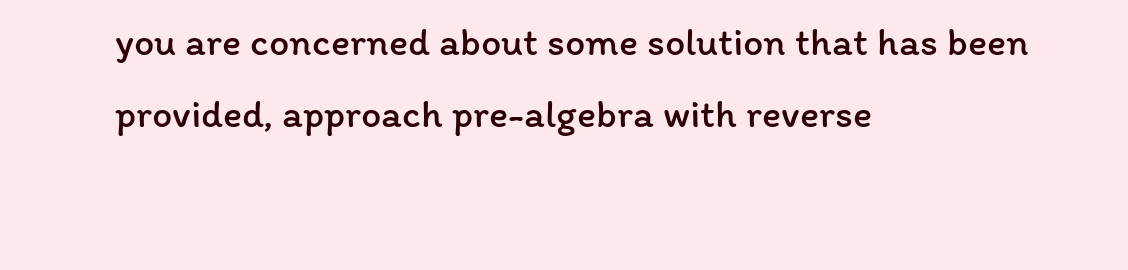you are concerned about some solution that has been provided, approach pre-algebra with reverse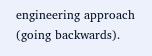engineering approach (going backwards).